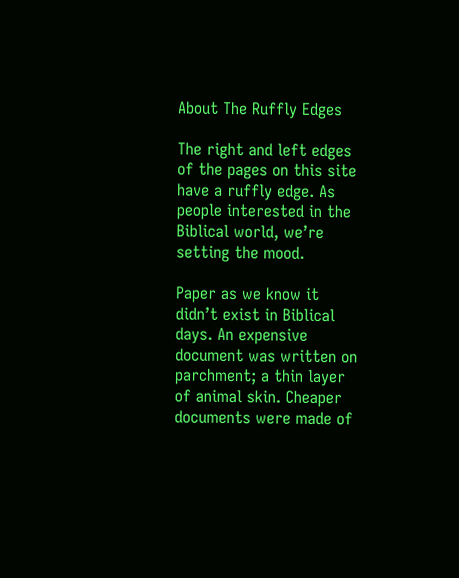About The Ruffly Edges

The right and left edges of the pages on this site have a ruffly edge. As people interested in the Biblical world, we’re setting the mood.

Paper as we know it didn’t exist in Biblical days. An expensive document was written on parchment; a thin layer of animal skin. Cheaper documents were made of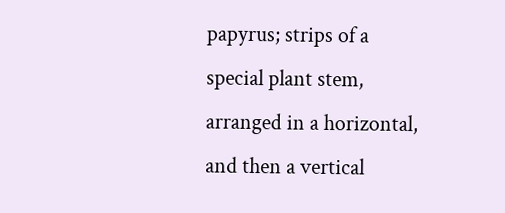papyrus; strips of a special plant stem, arranged in a horizontal, and then a vertical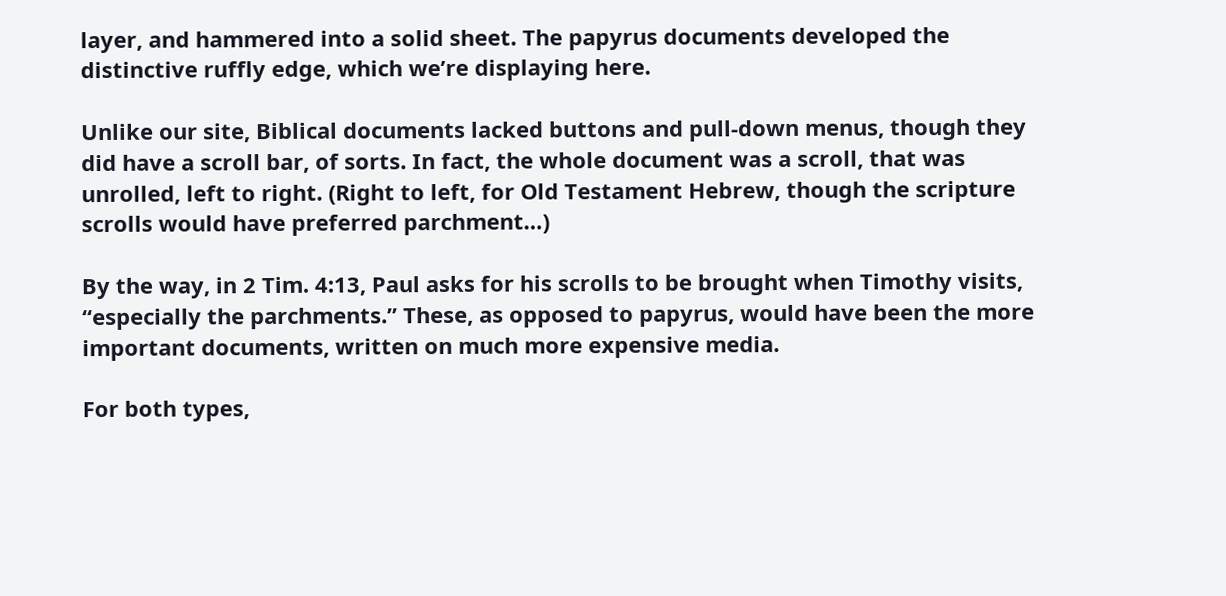layer, and hammered into a solid sheet. The papyrus documents developed the distinctive ruffly edge, which we’re displaying here.

Unlike our site, Biblical documents lacked buttons and pull-down menus, though they did have a scroll bar, of sorts. In fact, the whole document was a scroll, that was unrolled, left to right. (Right to left, for Old Testament Hebrew, though the scripture scrolls would have preferred parchment…)

By the way, in 2 Tim. 4:13, Paul asks for his scrolls to be brought when Timothy visits, “especially the parchments.” These, as opposed to papyrus, would have been the more important documents, written on much more expensive media.

For both types,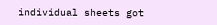individual sheets got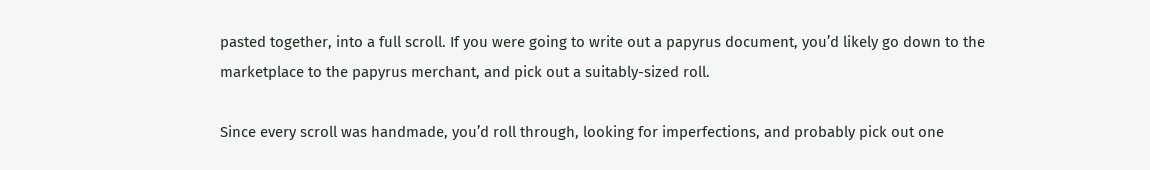pasted together, into a full scroll. If you were going to write out a papyrus document, you’d likely go down to the marketplace to the papyrus merchant, and pick out a suitably-sized roll.

Since every scroll was handmade, you’d roll through, looking for imperfections, and probably pick out one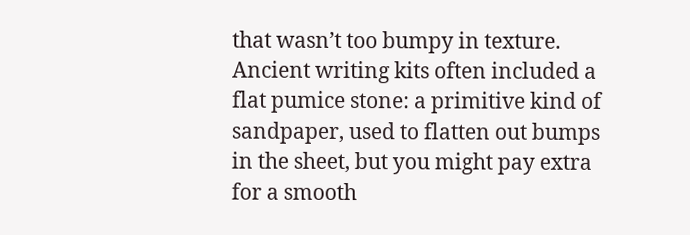that wasn’t too bumpy in texture. Ancient writing kits often included a flat pumice stone: a primitive kind of sandpaper, used to flatten out bumps in the sheet, but you might pay extra for a smooth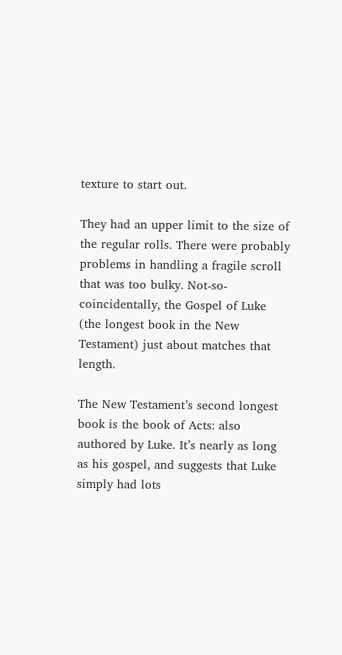texture to start out.

They had an upper limit to the size of the regular rolls. There were probably problems in handling a fragile scroll that was too bulky. Not-so-coincidentally, the Gospel of Luke (the longest book in the New Testament) just about matches that length.

The New Testament’s second longest book is the book of Acts: also authored by Luke. It’s nearly as long as his gospel, and suggests that Luke simply had lots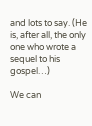and lots to say. (He is, after all, the only one who wrote a sequel to his gospel…)

We can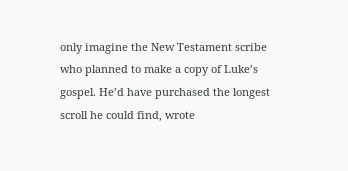only imagine the New Testament scribe who planned to make a copy of Luke’s gospel. He’d have purchased the longest scroll he could find, wrote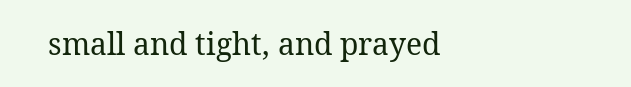small and tight, and prayed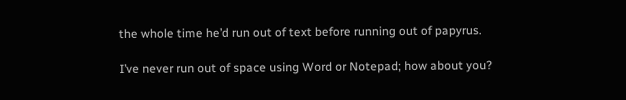the whole time he’d run out of text before running out of papyrus.

I’ve never run out of space using Word or Notepad; how about you?